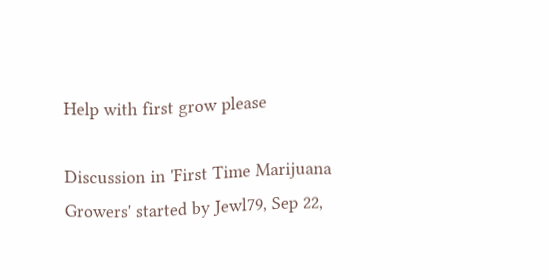Help with first grow please

Discussion in 'First Time Marijuana Growers' started by Jewl79, Sep 22,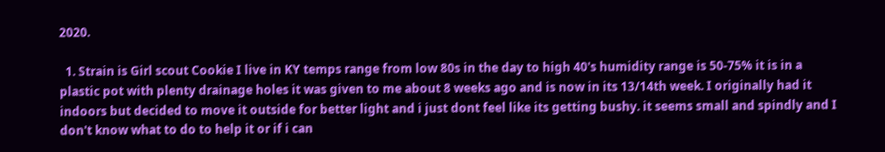2020.

  1. Strain is Girl scout Cookie I live in KY temps range from low 80s in the day to high 40's humidity range is 50-75% it is in a plastic pot with plenty drainage holes it was given to me about 8 weeks ago and is now in its 13/14th week. I originally had it indoors but decided to move it outside for better light and i just dont feel like its getting bushy. it seems small and spindly and I don't know what to do to help it or if i can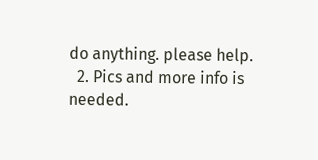do anything. please help.
  2. Pics and more info is needed.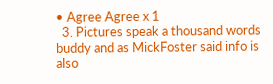• Agree Agree x 1
  3. Pictures speak a thousand words buddy and as MickFoster said info is also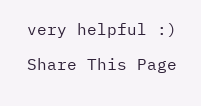very helpful :)

Share This Page